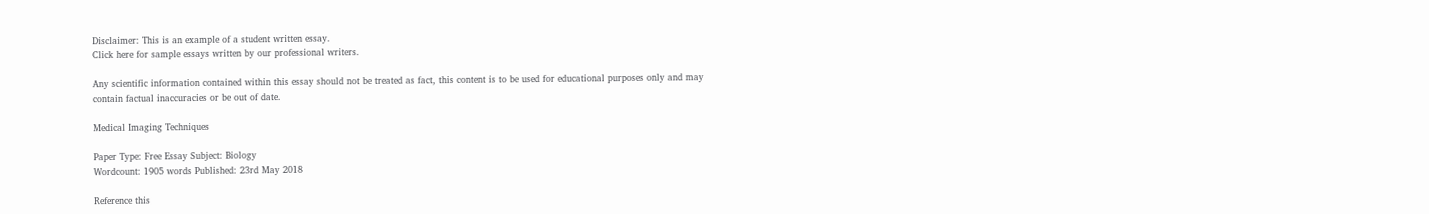Disclaimer: This is an example of a student written essay.
Click here for sample essays written by our professional writers.

Any scientific information contained within this essay should not be treated as fact, this content is to be used for educational purposes only and may contain factual inaccuracies or be out of date.

Medical Imaging Techniques

Paper Type: Free Essay Subject: Biology
Wordcount: 1905 words Published: 23rd May 2018

Reference this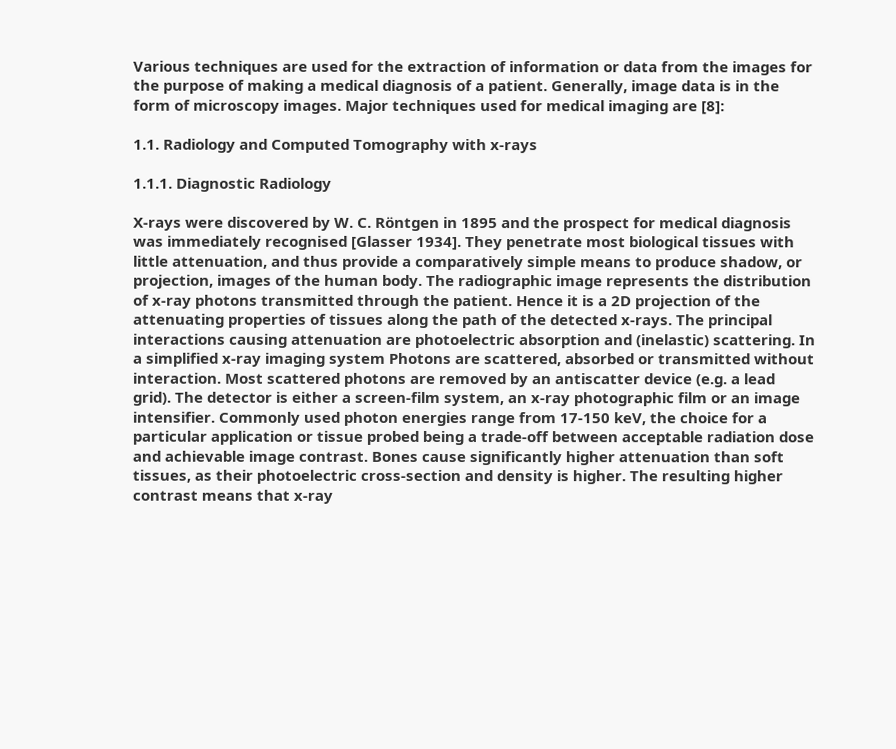Various techniques are used for the extraction of information or data from the images for the purpose of making a medical diagnosis of a patient. Generally, image data is in the form of microscopy images. Major techniques used for medical imaging are [8]:

1.1. Radiology and Computed Tomography with x-rays

1.1.1. Diagnostic Radiology

X-rays were discovered by W. C. Röntgen in 1895 and the prospect for medical diagnosis was immediately recognised [Glasser 1934]. They penetrate most biological tissues with little attenuation, and thus provide a comparatively simple means to produce shadow, or projection, images of the human body. The radiographic image represents the distribution of x-ray photons transmitted through the patient. Hence it is a 2D projection of the attenuating properties of tissues along the path of the detected x-rays. The principal interactions causing attenuation are photoelectric absorption and (inelastic) scattering. In a simplified x-ray imaging system Photons are scattered, absorbed or transmitted without interaction. Most scattered photons are removed by an antiscatter device (e.g. a lead grid). The detector is either a screen-film system, an x-ray photographic film or an image intensifier. Commonly used photon energies range from 17-150 keV, the choice for a particular application or tissue probed being a trade-off between acceptable radiation dose and achievable image contrast. Bones cause significantly higher attenuation than soft tissues, as their photoelectric cross-section and density is higher. The resulting higher contrast means that x-ray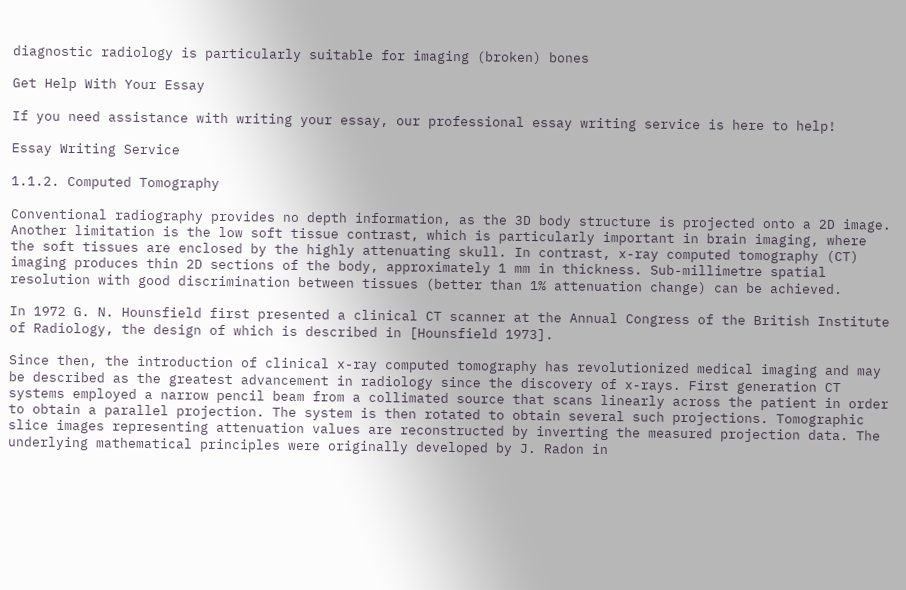diagnostic radiology is particularly suitable for imaging (broken) bones

Get Help With Your Essay

If you need assistance with writing your essay, our professional essay writing service is here to help!

Essay Writing Service

1.1.2. Computed Tomography

Conventional radiography provides no depth information, as the 3D body structure is projected onto a 2D image. Another limitation is the low soft tissue contrast, which is particularly important in brain imaging, where the soft tissues are enclosed by the highly attenuating skull. In contrast, x-ray computed tomography (CT) imaging produces thin 2D sections of the body, approximately 1 mm in thickness. Sub-millimetre spatial resolution with good discrimination between tissues (better than 1% attenuation change) can be achieved.

In 1972 G. N. Hounsfield first presented a clinical CT scanner at the Annual Congress of the British Institute of Radiology, the design of which is described in [Hounsfield 1973].

Since then, the introduction of clinical x-ray computed tomography has revolutionized medical imaging and may be described as the greatest advancement in radiology since the discovery of x-rays. First generation CT systems employed a narrow pencil beam from a collimated source that scans linearly across the patient in order to obtain a parallel projection. The system is then rotated to obtain several such projections. Tomographic slice images representing attenuation values are reconstructed by inverting the measured projection data. The underlying mathematical principles were originally developed by J. Radon in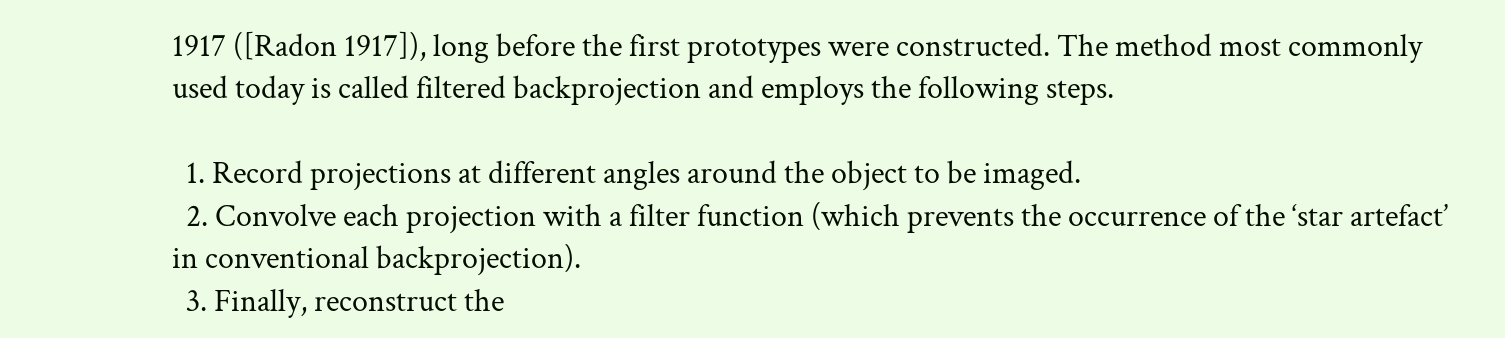1917 ([Radon 1917]), long before the first prototypes were constructed. The method most commonly used today is called filtered backprojection and employs the following steps.

  1. Record projections at different angles around the object to be imaged.
  2. Convolve each projection with a filter function (which prevents the occurrence of the ‘star artefact’ in conventional backprojection).
  3. Finally, reconstruct the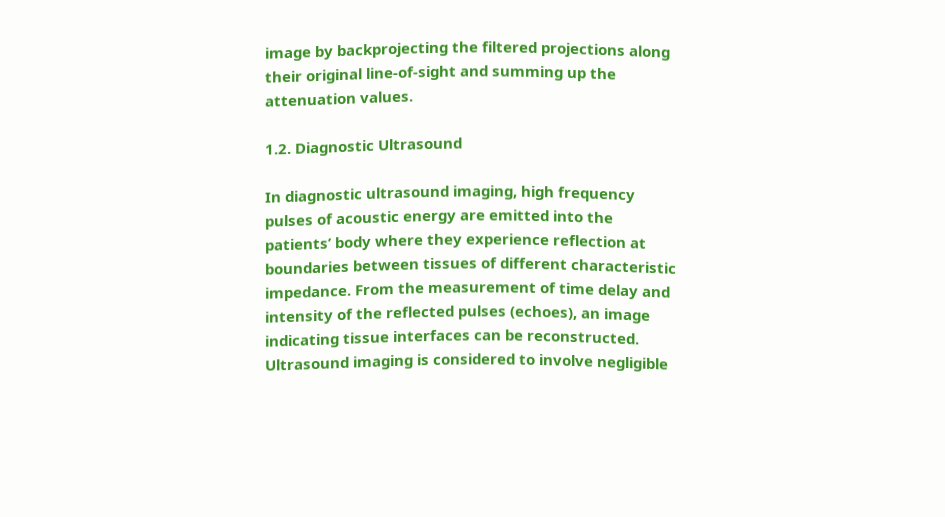image by backprojecting the filtered projections along their original line-of-sight and summing up the attenuation values.

1.2. Diagnostic Ultrasound

In diagnostic ultrasound imaging, high frequency pulses of acoustic energy are emitted into the patients’ body where they experience reflection at boundaries between tissues of different characteristic impedance. From the measurement of time delay and intensity of the reflected pulses (echoes), an image indicating tissue interfaces can be reconstructed. Ultrasound imaging is considered to involve negligible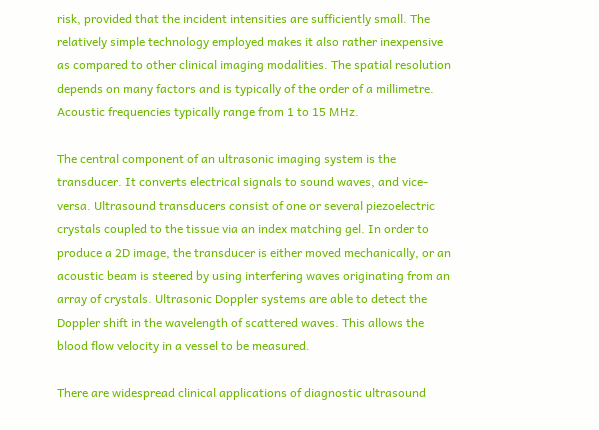risk, provided that the incident intensities are sufficiently small. The relatively simple technology employed makes it also rather inexpensive as compared to other clinical imaging modalities. The spatial resolution depends on many factors and is typically of the order of a millimetre. Acoustic frequencies typically range from 1 to 15 MHz.

The central component of an ultrasonic imaging system is the transducer. It converts electrical signals to sound waves, and vice-versa. Ultrasound transducers consist of one or several piezoelectric crystals coupled to the tissue via an index matching gel. In order to produce a 2D image, the transducer is either moved mechanically, or an acoustic beam is steered by using interfering waves originating from an array of crystals. Ultrasonic Doppler systems are able to detect the Doppler shift in the wavelength of scattered waves. This allows the blood flow velocity in a vessel to be measured.

There are widespread clinical applications of diagnostic ultrasound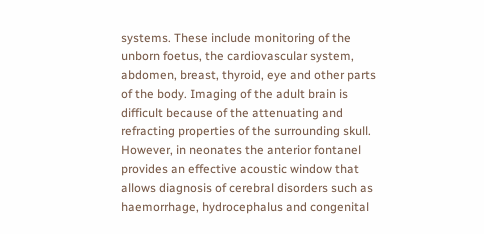systems. These include monitoring of the unborn foetus, the cardiovascular system, abdomen, breast, thyroid, eye and other parts of the body. Imaging of the adult brain is difficult because of the attenuating and refracting properties of the surrounding skull. However, in neonates the anterior fontanel provides an effective acoustic window that allows diagnosis of cerebral disorders such as haemorrhage, hydrocephalus and congenital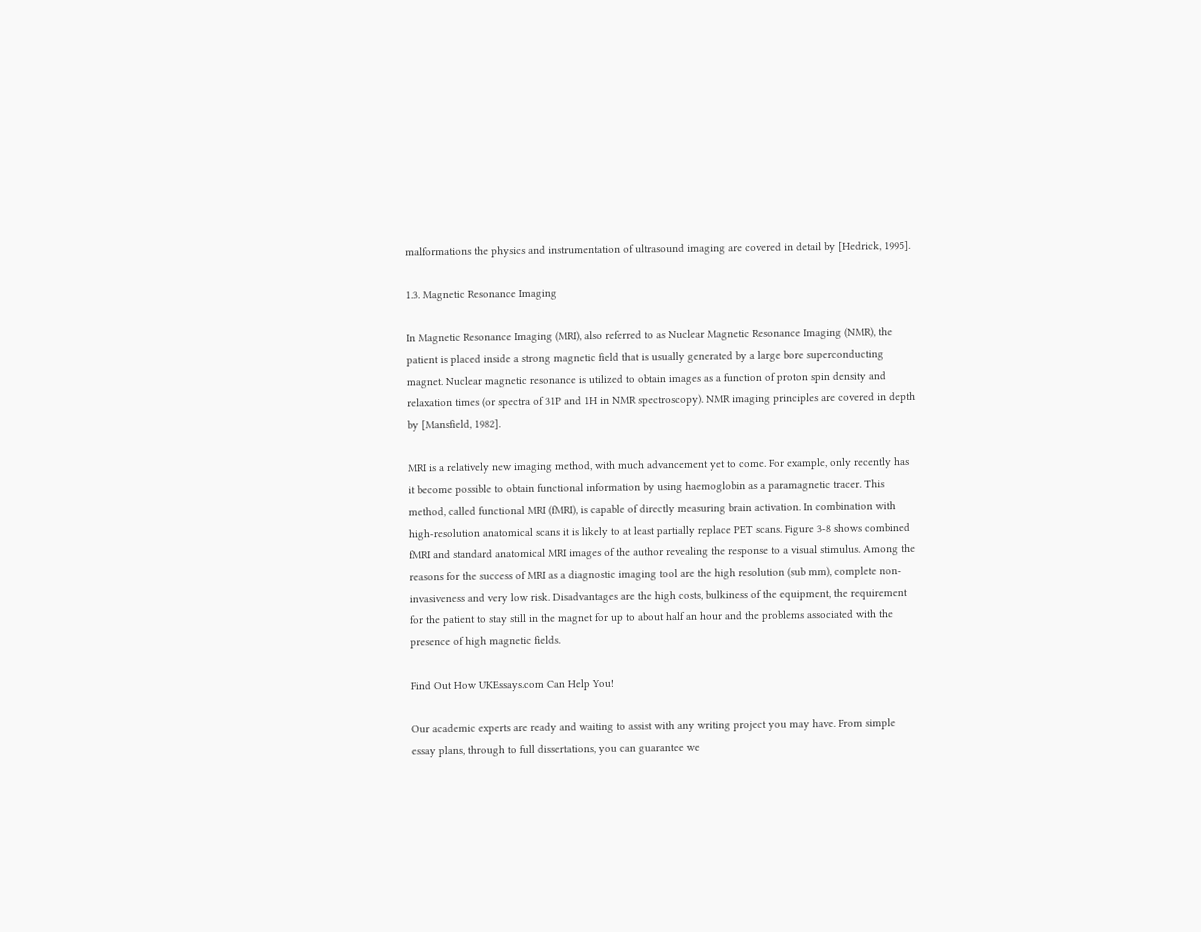malformations the physics and instrumentation of ultrasound imaging are covered in detail by [Hedrick, 1995].

1.3. Magnetic Resonance Imaging

In Magnetic Resonance Imaging (MRI), also referred to as Nuclear Magnetic Resonance Imaging (NMR), the patient is placed inside a strong magnetic field that is usually generated by a large bore superconducting magnet. Nuclear magnetic resonance is utilized to obtain images as a function of proton spin density and relaxation times (or spectra of 31P and 1H in NMR spectroscopy). NMR imaging principles are covered in depth by [Mansfield, 1982].

MRI is a relatively new imaging method, with much advancement yet to come. For example, only recently has it become possible to obtain functional information by using haemoglobin as a paramagnetic tracer. This method, called functional MRI (fMRI), is capable of directly measuring brain activation. In combination with high-resolution anatomical scans it is likely to at least partially replace PET scans. Figure 3-8 shows combined fMRI and standard anatomical MRI images of the author revealing the response to a visual stimulus. Among the reasons for the success of MRI as a diagnostic imaging tool are the high resolution (sub mm), complete non-invasiveness and very low risk. Disadvantages are the high costs, bulkiness of the equipment, the requirement for the patient to stay still in the magnet for up to about half an hour and the problems associated with the presence of high magnetic fields.

Find Out How UKEssays.com Can Help You!

Our academic experts are ready and waiting to assist with any writing project you may have. From simple essay plans, through to full dissertations, you can guarantee we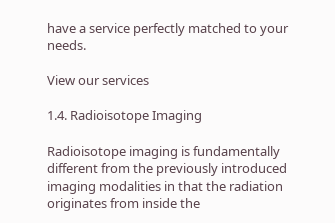have a service perfectly matched to your needs.

View our services

1.4. Radioisotope Imaging

Radioisotope imaging is fundamentally different from the previously introduced imaging modalities in that the radiation originates from inside the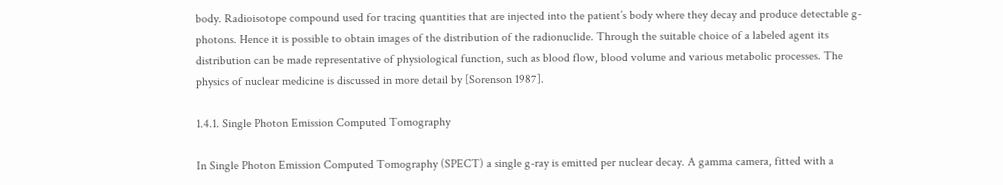body. Radioisotope compound used for tracing quantities that are injected into the patient’s body where they decay and produce detectable g-photons. Hence it is possible to obtain images of the distribution of the radionuclide. Through the suitable choice of a labeled agent its distribution can be made representative of physiological function, such as blood flow, blood volume and various metabolic processes. The physics of nuclear medicine is discussed in more detail by [Sorenson 1987].

1.4.1. Single Photon Emission Computed Tomography

In Single Photon Emission Computed Tomography (SPECT) a single g-ray is emitted per nuclear decay. A gamma camera, fitted with a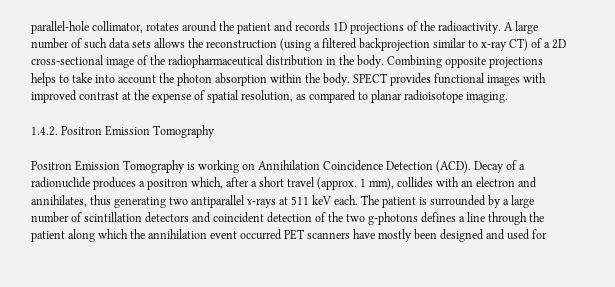parallel-hole collimator, rotates around the patient and records 1D projections of the radioactivity. A large number of such data sets allows the reconstruction (using a filtered backprojection similar to x-ray CT) of a 2D cross-sectional image of the radiopharmaceutical distribution in the body. Combining opposite projections helps to take into account the photon absorption within the body. SPECT provides functional images with improved contrast at the expense of spatial resolution, as compared to planar radioisotope imaging.

1.4.2. Positron Emission Tomography

Positron Emission Tomography is working on Annihilation Coincidence Detection (ACD). Decay of a radionuclide produces a positron which, after a short travel (approx. 1 mm), collides with an electron and annihilates, thus generating two antiparallel ɤ-rays at 511 keV each. The patient is surrounded by a large number of scintillation detectors and coincident detection of the two g-photons defines a line through the patient along which the annihilation event occurred PET scanners have mostly been designed and used for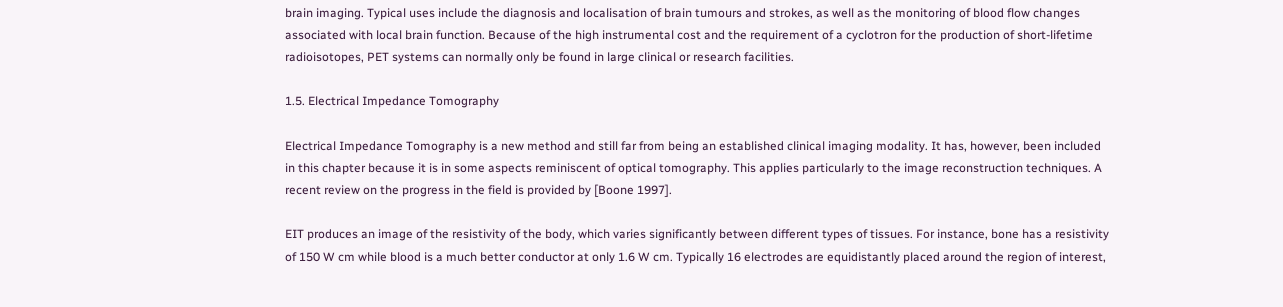brain imaging. Typical uses include the diagnosis and localisation of brain tumours and strokes, as well as the monitoring of blood flow changes associated with local brain function. Because of the high instrumental cost and the requirement of a cyclotron for the production of short-lifetime radioisotopes, PET systems can normally only be found in large clinical or research facilities.

1.5. Electrical Impedance Tomography

Electrical Impedance Tomography is a new method and still far from being an established clinical imaging modality. It has, however, been included in this chapter because it is in some aspects reminiscent of optical tomography. This applies particularly to the image reconstruction techniques. A recent review on the progress in the field is provided by [Boone 1997].

EIT produces an image of the resistivity of the body, which varies significantly between different types of tissues. For instance, bone has a resistivity of 150 W cm while blood is a much better conductor at only 1.6 W cm. Typically 16 electrodes are equidistantly placed around the region of interest,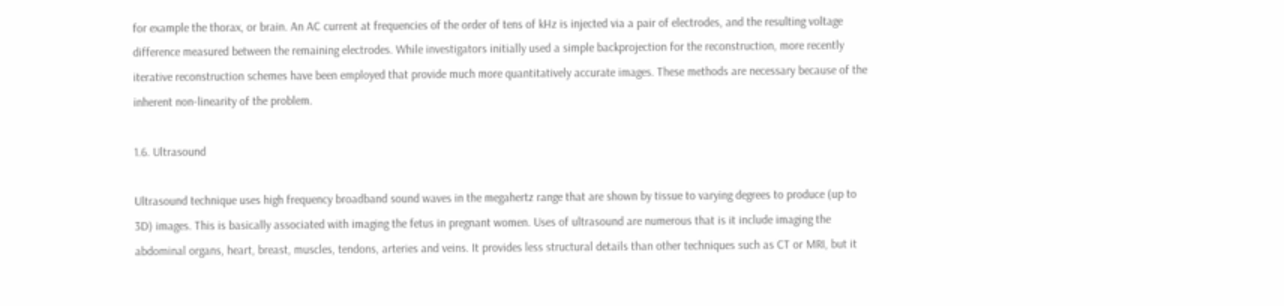for example the thorax, or brain. An AC current at frequencies of the order of tens of kHz is injected via a pair of electrodes, and the resulting voltage difference measured between the remaining electrodes. While investigators initially used a simple backprojection for the reconstruction, more recently iterative reconstruction schemes have been employed that provide much more quantitatively accurate images. These methods are necessary because of the inherent non-linearity of the problem.

1.6. Ultrasound

Ultrasound technique uses high frequency broadband sound waves in the megahertz range that are shown by tissue to varying degrees to produce (up to 3D) images. This is basically associated with imaging the fetus in pregnant women. Uses of ultrasound are numerous that is it include imaging the abdominal organs, heart, breast, muscles, tendons, arteries and veins. It provides less structural details than other techniques such as CT or MRI, but it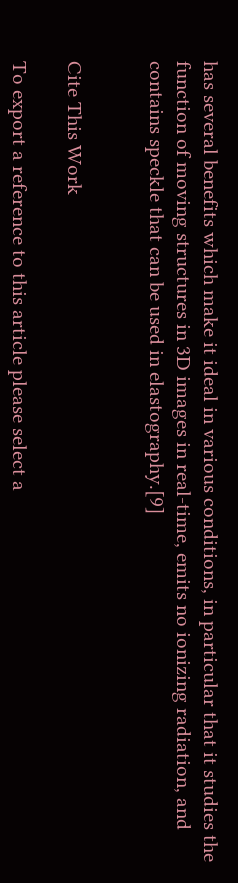has several benefits which make it ideal in various conditions, in particular that it studies the function of moving structures in 3D images in real-time, emits no ionizing radiation, and contains speckle that can be used in elastography.[9]


Cite This Work

To export a reference to this article please select a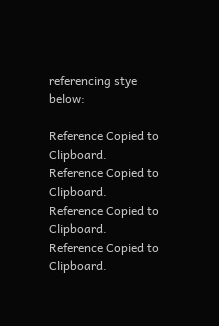referencing stye below:

Reference Copied to Clipboard.
Reference Copied to Clipboard.
Reference Copied to Clipboard.
Reference Copied to Clipboard.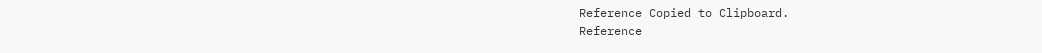Reference Copied to Clipboard.
Reference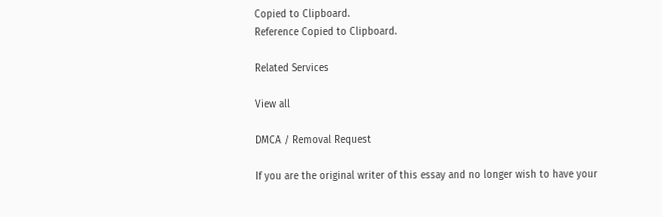Copied to Clipboard.
Reference Copied to Clipboard.

Related Services

View all

DMCA / Removal Request

If you are the original writer of this essay and no longer wish to have your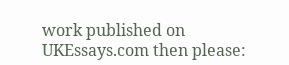work published on UKEssays.com then please: